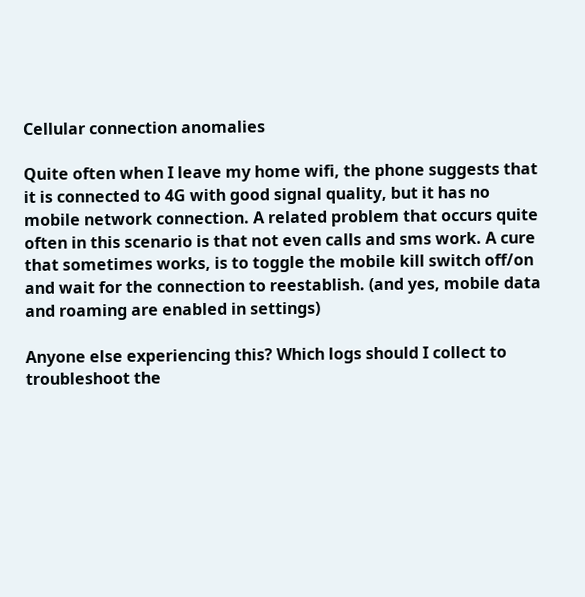Cellular connection anomalies

Quite often when I leave my home wifi, the phone suggests that it is connected to 4G with good signal quality, but it has no mobile network connection. A related problem that occurs quite often in this scenario is that not even calls and sms work. A cure that sometimes works, is to toggle the mobile kill switch off/on and wait for the connection to reestablish. (and yes, mobile data and roaming are enabled in settings)

Anyone else experiencing this? Which logs should I collect to troubleshoot the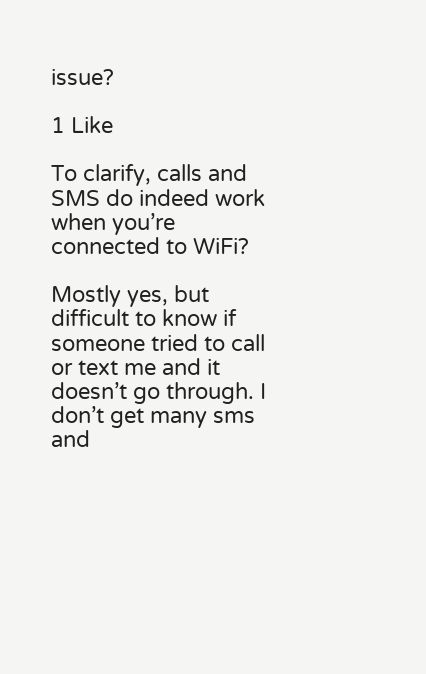issue?

1 Like

To clarify, calls and SMS do indeed work when you’re connected to WiFi?

Mostly yes, but difficult to know if someone tried to call or text me and it doesn’t go through. I don’t get many sms and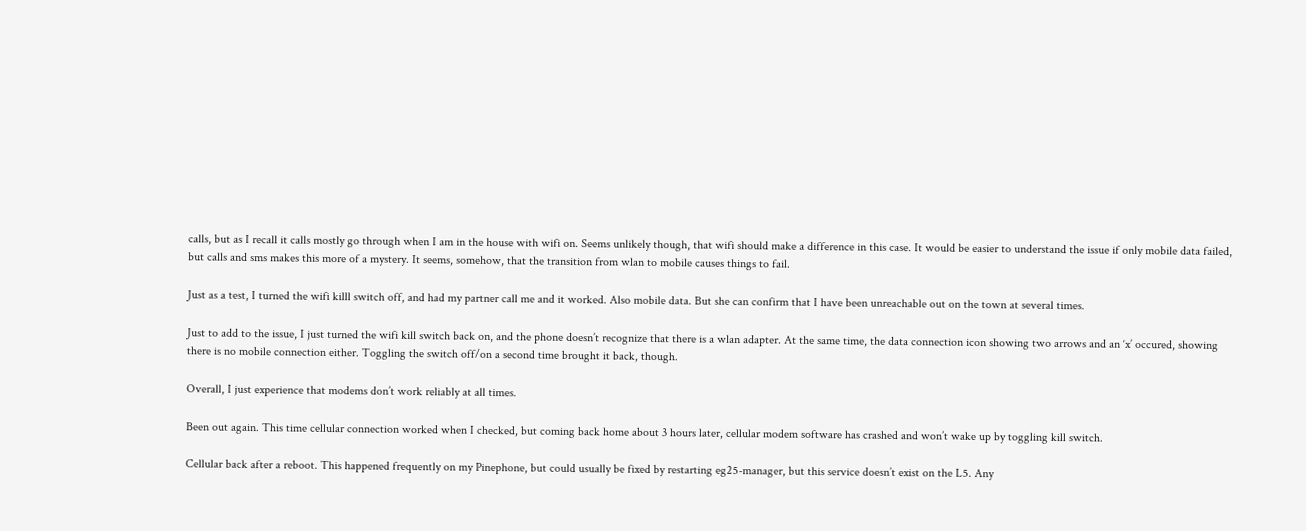calls, but as I recall it calls mostly go through when I am in the house with wifi on. Seems unlikely though, that wifi should make a difference in this case. It would be easier to understand the issue if only mobile data failed, but calls and sms makes this more of a mystery. It seems, somehow, that the transition from wlan to mobile causes things to fail.

Just as a test, I turned the wifi killl switch off, and had my partner call me and it worked. Also mobile data. But she can confirm that I have been unreachable out on the town at several times.

Just to add to the issue, I just turned the wifi kill switch back on, and the phone doesn’t recognize that there is a wlan adapter. At the same time, the data connection icon showing two arrows and an ‘x’ occured, showing there is no mobile connection either. Toggling the switch off/on a second time brought it back, though.

Overall, I just experience that modems don’t work reliably at all times.

Been out again. This time cellular connection worked when I checked, but coming back home about 3 hours later, cellular modem software has crashed and won’t wake up by toggling kill switch.

Cellular back after a reboot. This happened frequently on my Pinephone, but could usually be fixed by restarting eg25-manager, but this service doesn’t exist on the L5. Any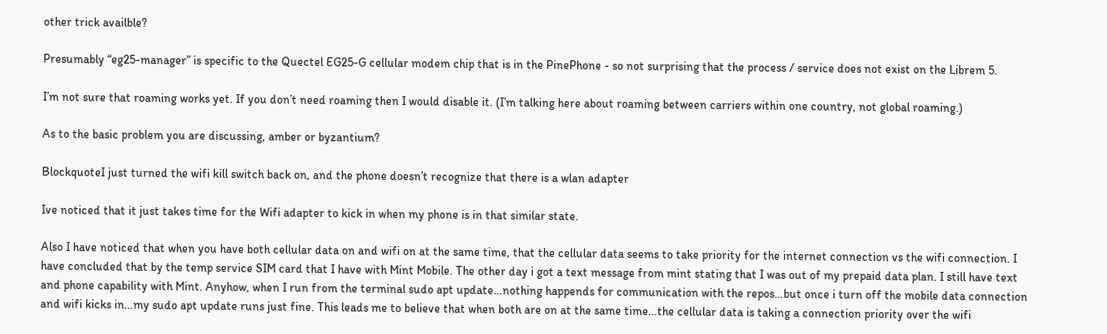other trick availble?

Presumably “eg25-manager” is specific to the Quectel EG25-G cellular modem chip that is in the PinePhone - so not surprising that the process / service does not exist on the Librem 5.

I’m not sure that roaming works yet. If you don’t need roaming then I would disable it. (I’m talking here about roaming between carriers within one country, not global roaming.)

As to the basic problem you are discussing, amber or byzantium?

BlockquoteI just turned the wifi kill switch back on, and the phone doesn’t recognize that there is a wlan adapter

Ive noticed that it just takes time for the Wifi adapter to kick in when my phone is in that similar state.

Also I have noticed that when you have both cellular data on and wifi on at the same time, that the cellular data seems to take priority for the internet connection vs the wifi connection. I have concluded that by the temp service SIM card that I have with Mint Mobile. The other day i got a text message from mint stating that I was out of my prepaid data plan. I still have text and phone capability with Mint. Anyhow, when I run from the terminal sudo apt update…nothing happends for communication with the repos…but once i turn off the mobile data connection and wifi kicks in…my sudo apt update runs just fine. This leads me to believe that when both are on at the same time…the cellular data is taking a connection priority over the wifi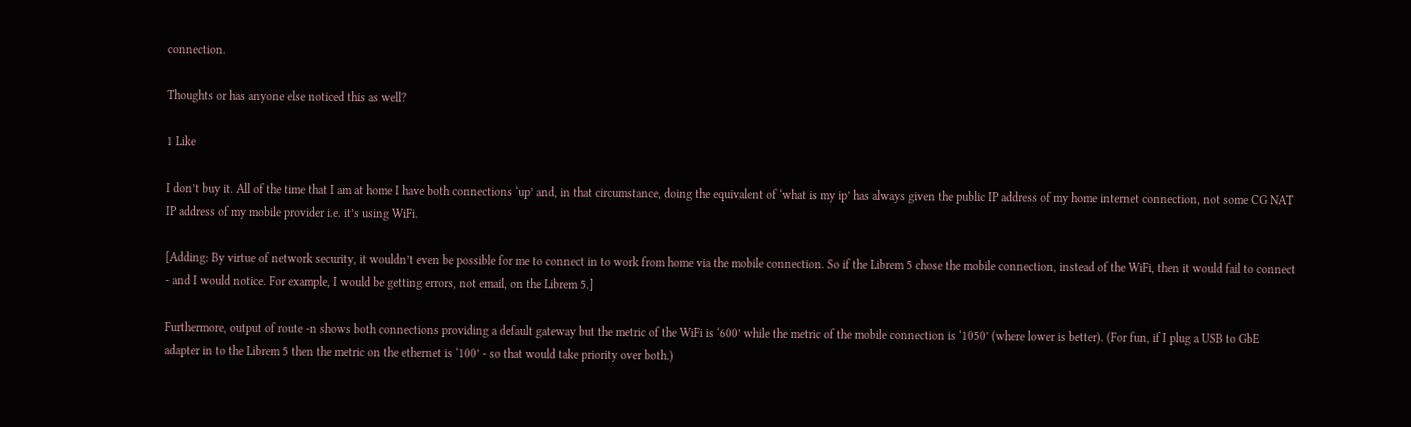connection.

Thoughts or has anyone else noticed this as well?

1 Like

I don’t buy it. All of the time that I am at home I have both connections ‘up’ and, in that circumstance, doing the equivalent of ‘what is my ip’ has always given the public IP address of my home internet connection, not some CG NAT IP address of my mobile provider i.e. it’s using WiFi.

[Adding: By virtue of network security, it wouldn’t even be possible for me to connect in to work from home via the mobile connection. So if the Librem 5 chose the mobile connection, instead of the WiFi, then it would fail to connect - and I would notice. For example, I would be getting errors, not email, on the Librem 5.]

Furthermore, output of route -n shows both connections providing a default gateway but the metric of the WiFi is ‘600’ while the metric of the mobile connection is ‘1050’ (where lower is better). (For fun, if I plug a USB to GbE adapter in to the Librem 5 then the metric on the ethernet is ‘100’ - so that would take priority over both.)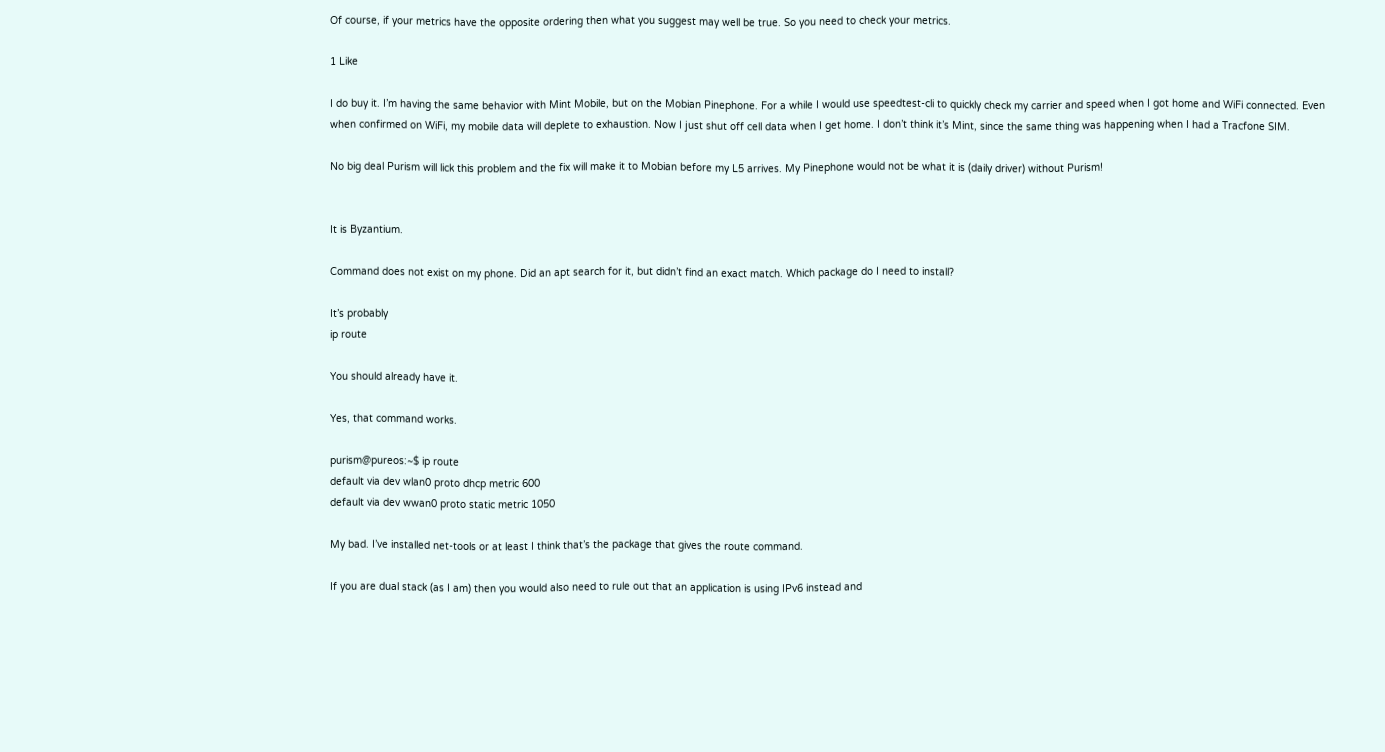Of course, if your metrics have the opposite ordering then what you suggest may well be true. So you need to check your metrics.

1 Like

I do buy it. I’m having the same behavior with Mint Mobile, but on the Mobian Pinephone. For a while I would use speedtest-cli to quickly check my carrier and speed when I got home and WiFi connected. Even when confirmed on WiFi, my mobile data will deplete to exhaustion. Now I just shut off cell data when I get home. I don’t think it’s Mint, since the same thing was happening when I had a Tracfone SIM.

No big deal Purism will lick this problem and the fix will make it to Mobian before my L5 arrives. My Pinephone would not be what it is (daily driver) without Purism!


It is Byzantium.

Command does not exist on my phone. Did an apt search for it, but didn’t find an exact match. Which package do I need to install?

It’s probably
ip route

You should already have it.

Yes, that command works.

purism@pureos:~$ ip route
default via dev wlan0 proto dhcp metric 600
default via dev wwan0 proto static metric 1050

My bad. I’ve installed net-tools or at least I think that’s the package that gives the route command.

If you are dual stack (as I am) then you would also need to rule out that an application is using IPv6 instead and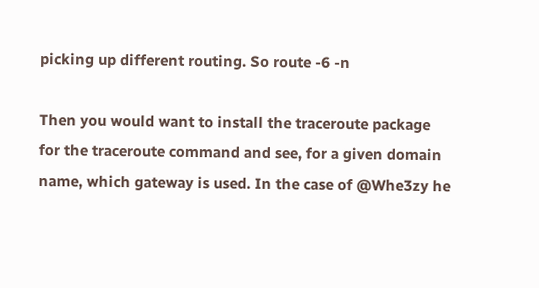picking up different routing. So route -6 -n

Then you would want to install the traceroute package for the traceroute command and see, for a given domain name, which gateway is used. In the case of @Whe3zy he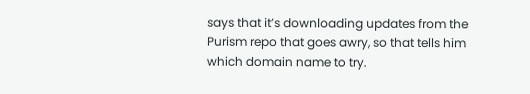says that it’s downloading updates from the Purism repo that goes awry, so that tells him which domain name to try.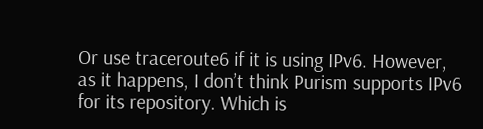Or use traceroute6 if it is using IPv6. However, as it happens, I don’t think Purism supports IPv6 for its repository. Which is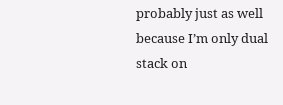probably just as well because I’m only dual stack on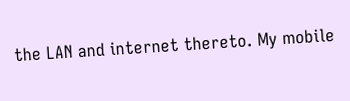the LAN and internet thereto. My mobile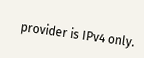provider is IPv4 only.